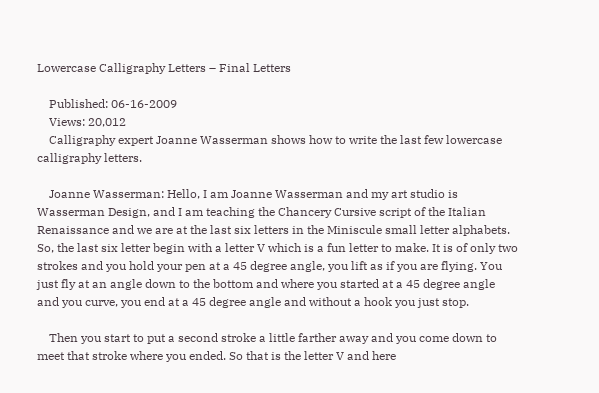Lowercase Calligraphy Letters – Final Letters

    Published: 06-16-2009
    Views: 20,012
    Calligraphy expert Joanne Wasserman shows how to write the last few lowercase calligraphy letters.

    Joanne Wasserman: Hello, I am Joanne Wasserman and my art studio is Wasserman Design, and I am teaching the Chancery Cursive script of the Italian Renaissance and we are at the last six letters in the Miniscule small letter alphabets. So, the last six letter begin with a letter V which is a fun letter to make. It is of only two strokes and you hold your pen at a 45 degree angle, you lift as if you are flying. You just fly at an angle down to the bottom and where you started at a 45 degree angle and you curve, you end at a 45 degree angle and without a hook you just stop.

    Then you start to put a second stroke a little farther away and you come down to meet that stroke where you ended. So that is the letter V and here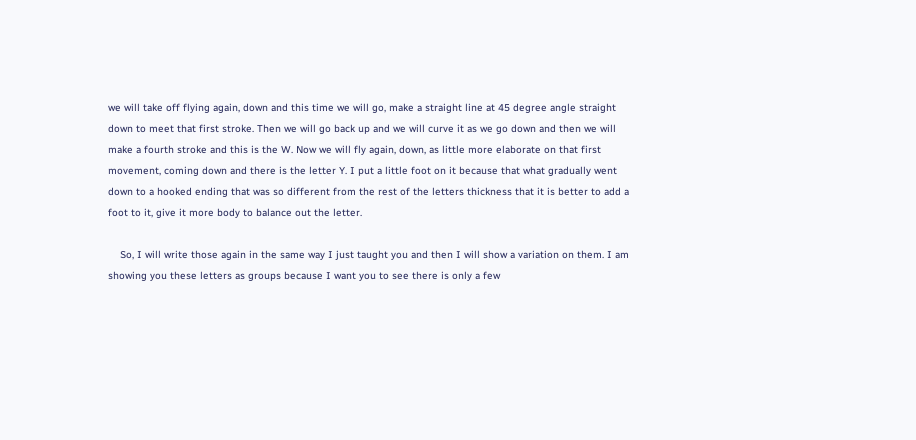we will take off flying again, down and this time we will go, make a straight line at 45 degree angle straight down to meet that first stroke. Then we will go back up and we will curve it as we go down and then we will make a fourth stroke and this is the W. Now we will fly again, down, as little more elaborate on that first movement, coming down and there is the letter Y. I put a little foot on it because that what gradually went down to a hooked ending that was so different from the rest of the letters thickness that it is better to add a foot to it, give it more body to balance out the letter.

    So, I will write those again in the same way I just taught you and then I will show a variation on them. I am showing you these letters as groups because I want you to see there is only a few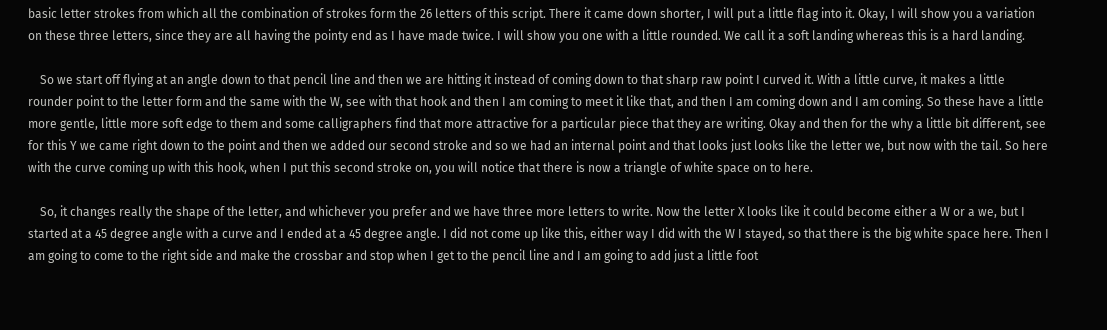basic letter strokes from which all the combination of strokes form the 26 letters of this script. There it came down shorter, I will put a little flag into it. Okay, I will show you a variation on these three letters, since they are all having the pointy end as I have made twice. I will show you one with a little rounded. We call it a soft landing whereas this is a hard landing.

    So we start off flying at an angle down to that pencil line and then we are hitting it instead of coming down to that sharp raw point I curved it. With a little curve, it makes a little rounder point to the letter form and the same with the W, see with that hook and then I am coming to meet it like that, and then I am coming down and I am coming. So these have a little more gentle, little more soft edge to them and some calligraphers find that more attractive for a particular piece that they are writing. Okay and then for the why a little bit different, see for this Y we came right down to the point and then we added our second stroke and so we had an internal point and that looks just looks like the letter we, but now with the tail. So here with the curve coming up with this hook, when I put this second stroke on, you will notice that there is now a triangle of white space on to here.

    So, it changes really the shape of the letter, and whichever you prefer and we have three more letters to write. Now the letter X looks like it could become either a W or a we, but I started at a 45 degree angle with a curve and I ended at a 45 degree angle. I did not come up like this, either way I did with the W I stayed, so that there is the big white space here. Then I am going to come to the right side and make the crossbar and stop when I get to the pencil line and I am going to add just a little foot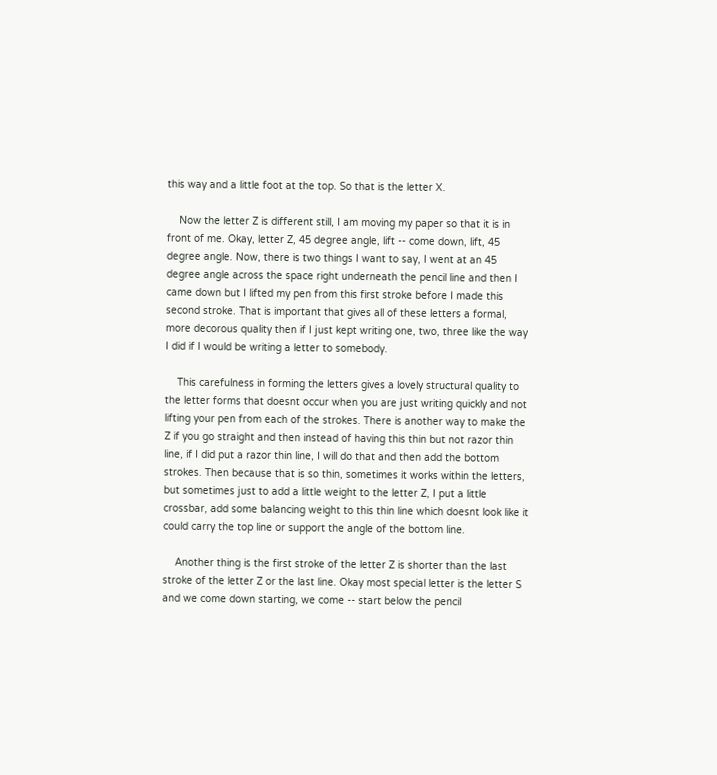this way and a little foot at the top. So that is the letter X.

    Now the letter Z is different still, I am moving my paper so that it is in front of me. Okay, letter Z, 45 degree angle, lift -- come down, lift, 45 degree angle. Now, there is two things I want to say, I went at an 45 degree angle across the space right underneath the pencil line and then I came down but I lifted my pen from this first stroke before I made this second stroke. That is important that gives all of these letters a formal, more decorous quality then if I just kept writing one, two, three like the way I did if I would be writing a letter to somebody.

    This carefulness in forming the letters gives a lovely structural quality to the letter forms that doesnt occur when you are just writing quickly and not lifting your pen from each of the strokes. There is another way to make the Z if you go straight and then instead of having this thin but not razor thin line, if I did put a razor thin line, I will do that and then add the bottom strokes. Then because that is so thin, sometimes it works within the letters, but sometimes just to add a little weight to the letter Z, I put a little crossbar, add some balancing weight to this thin line which doesnt look like it could carry the top line or support the angle of the bottom line.

    Another thing is the first stroke of the letter Z is shorter than the last stroke of the letter Z or the last line. Okay most special letter is the letter S and we come down starting, we come -- start below the pencil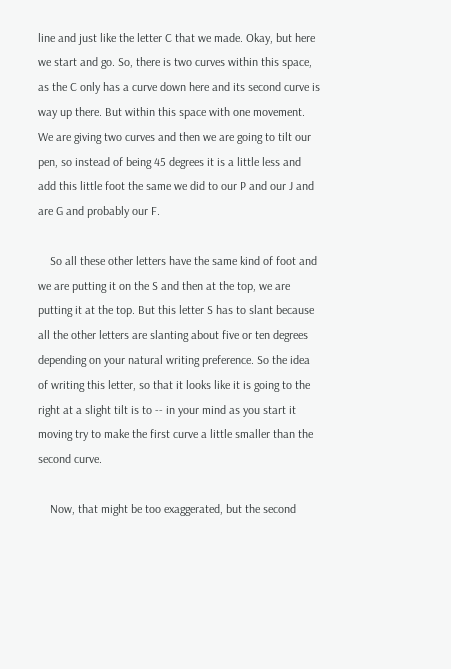line and just like the letter C that we made. Okay, but here we start and go. So, there is two curves within this space, as the C only has a curve down here and its second curve is way up there. But within this space with one movement. We are giving two curves and then we are going to tilt our pen, so instead of being 45 degrees it is a little less and add this little foot the same we did to our P and our J and are G and probably our F.

    So all these other letters have the same kind of foot and we are putting it on the S and then at the top, we are putting it at the top. But this letter S has to slant because all the other letters are slanting about five or ten degrees depending on your natural writing preference. So the idea of writing this letter, so that it looks like it is going to the right at a slight tilt is to -- in your mind as you start it moving try to make the first curve a little smaller than the second curve.

    Now, that might be too exaggerated, but the second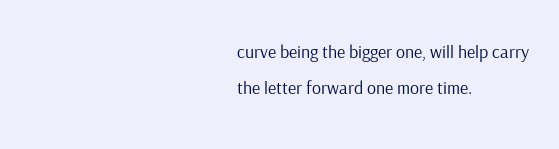curve being the bigger one, will help carry the letter forward one more time.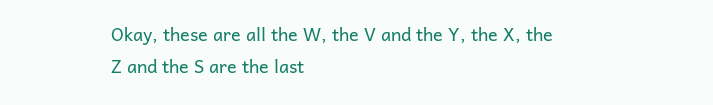Okay, these are all the W, the V and the Y, the X, the Z and the S are the last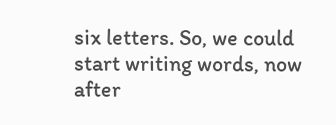six letters. So, we could start writing words, now after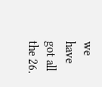we have got all the 26.